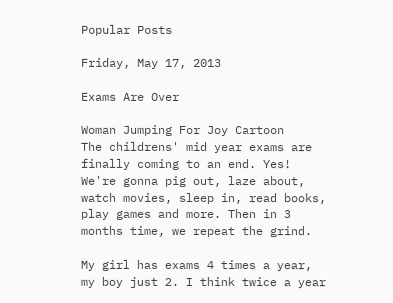Popular Posts

Friday, May 17, 2013

Exams Are Over

Woman Jumping For Joy Cartoon
The childrens' mid year exams are finally coming to an end. Yes! We're gonna pig out, laze about, watch movies, sleep in, read books, play games and more. Then in 3 months time, we repeat the grind.

My girl has exams 4 times a year, my boy just 2. I think twice a year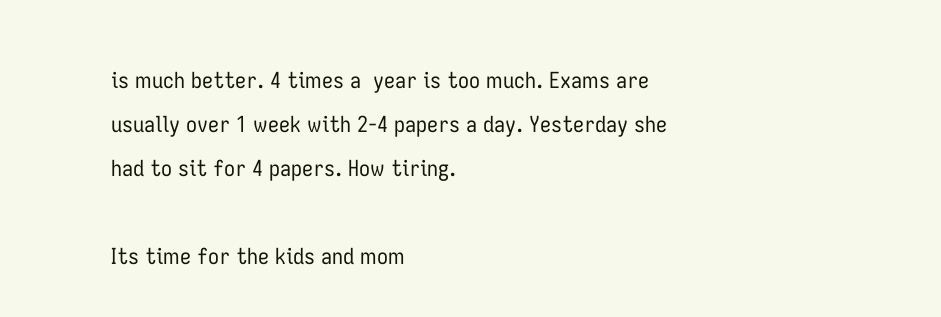is much better. 4 times a  year is too much. Exams are usually over 1 week with 2-4 papers a day. Yesterday she had to sit for 4 papers. How tiring.

Its time for the kids and mom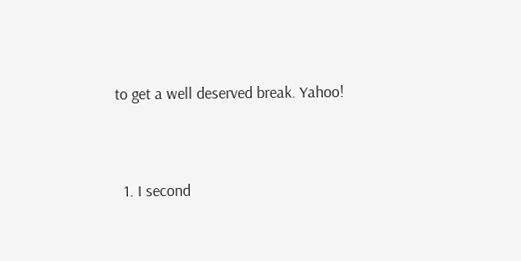to get a well deserved break. Yahoo!


  1. I second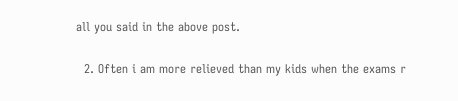all you said in the above post.

  2. Often i am more relieved than my kids when the exams r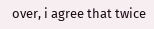over, i agree that twice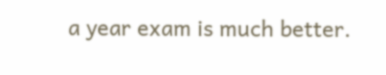a year exam is much better.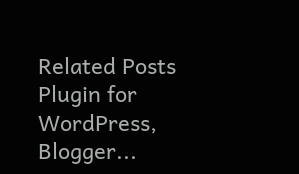Related Posts Plugin for WordPress, Blogger...